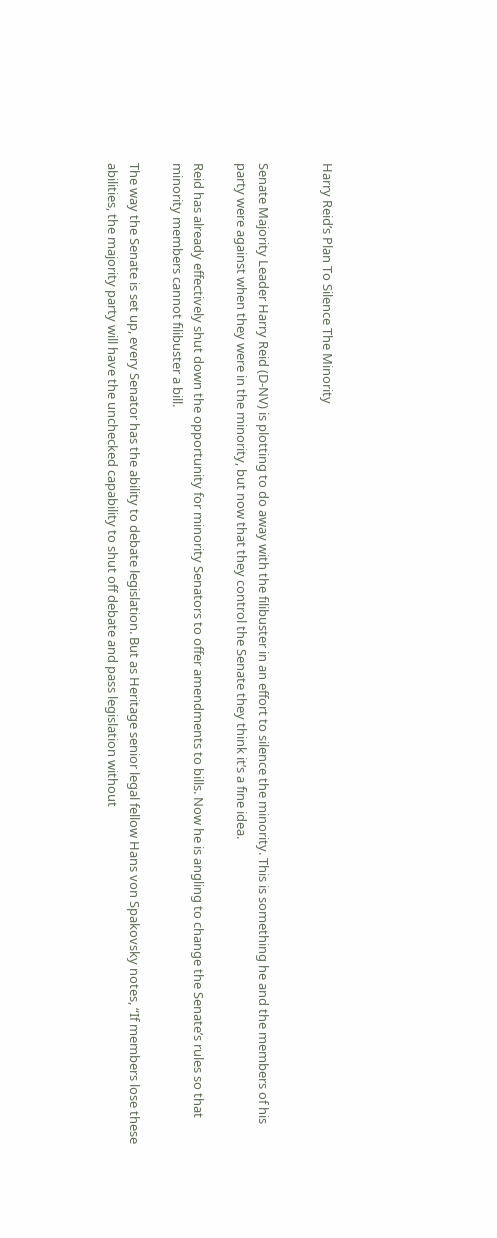Harry Reid’s Plan To Silence The Minority


Senate Majority Leader Harry Reid (D-NV) is plotting to do away with the filibuster in an effort to silence the minority. This is something he and the members of his party were against when they were in the minority, but now that they control the Senate they think it’s a fine idea.

Reid has already effectively shut down the opportunity for minority Senators to offer amendments to bills. Now he is angling to change the Senate’s rules so that minority members cannot filibuster a bill.

The way the Senate is set up, every Senator has the ability to debate legislation. But as Heritage senior legal fellow Hans von Spakovsky notes, “If members lose these abilities, the majority party will have the unchecked capability to shut off debate and pass legislation without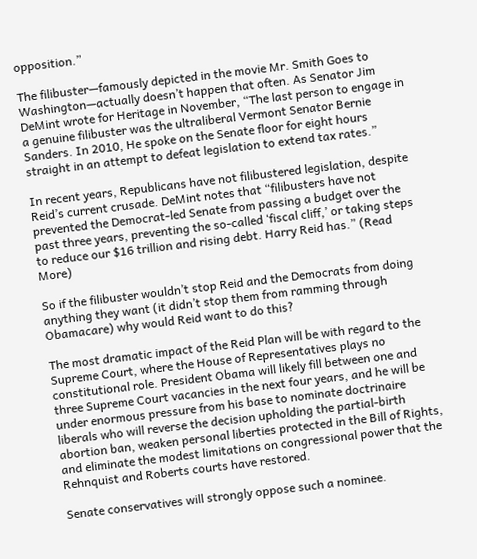opposition.”

The filibuster—famously depicted in the movie Mr. Smith Goes to Washington—actually doesn’t happen that often. As Senator Jim DeMint wrote for Heritage in November, “The last person to engage in a genuine filibuster was the ultraliberal Vermont Senator Bernie Sanders. In 2010, He spoke on the Senate floor for eight hours straight in an attempt to defeat legislation to extend tax rates.”

In recent years, Republicans have not filibustered legislation, despite Reid’s current crusade. DeMint notes that “filibusters have not prevented the Democrat-led Senate from passing a budget over the past three years, preventing the so-called ‘fiscal cliff,’ or taking steps to reduce our $16 trillion and rising debt. Harry Reid has.” (Read More)

So if the filibuster wouldn’t stop Reid and the Democrats from doing anything they want (it didn’t stop them from ramming through Obamacare) why would Reid want to do this?

The most dramatic impact of the Reid Plan will be with regard to the Supreme Court, where the House of Representatives plays no constitutional role. President Obama will likely fill between one and three Supreme Court vacancies in the next four years, and he will be under enormous pressure from his base to nominate doctrinaire liberals who will reverse the decision upholding the partial-birth abortion ban, weaken personal liberties protected in the Bill of Rights, and eliminate the modest limitations on congressional power that the Rehnquist and Roberts courts have restored.

Senate conservatives will strongly oppose such a nominee.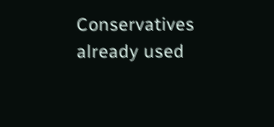Conservatives already used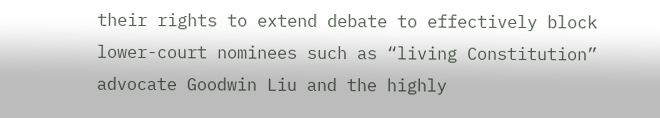their rights to extend debate to effectively block lower-court nominees such as “living Constitution” advocate Goodwin Liu and the highly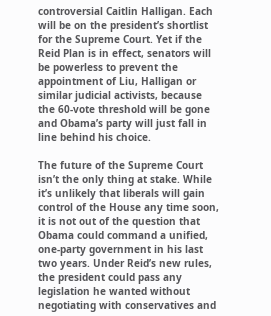controversial Caitlin Halligan. Each will be on the president’s shortlist for the Supreme Court. Yet if the Reid Plan is in effect, senators will be powerless to prevent the appointment of Liu, Halligan or similar judicial activists, because the 60-vote threshold will be gone and Obama’s party will just fall in line behind his choice.

The future of the Supreme Court isn’t the only thing at stake. While it’s unlikely that liberals will gain control of the House any time soon, it is not out of the question that Obama could command a unified, one-party government in his last two years. Under Reid’s new rules, the president could pass any legislation he wanted without negotiating with conservatives and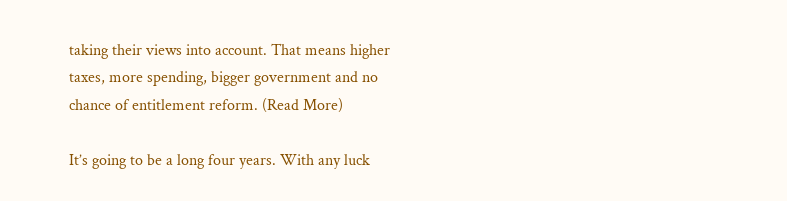taking their views into account. That means higher taxes, more spending, bigger government and no chance of entitlement reform. (Read More)

It’s going to be a long four years. With any luck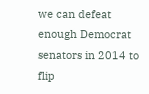we can defeat enough Democrat senators in 2014 to flip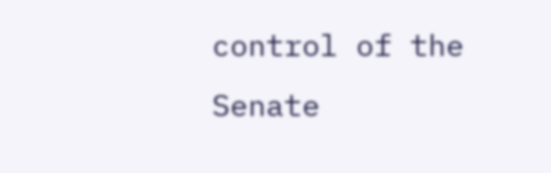control of the Senate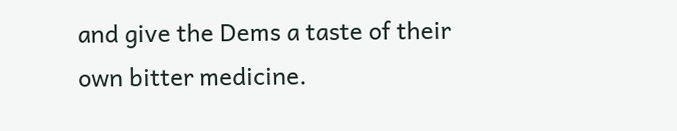and give the Dems a taste of their own bitter medicine.